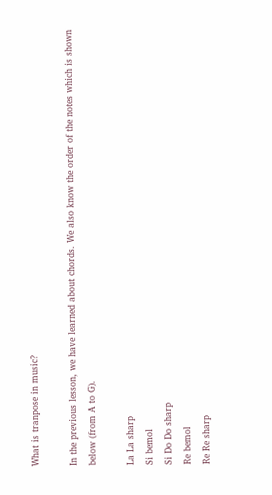What is tranpose in music?

In the previous lesson, we have learned about chords. We also know the order of the notes which is shown below (from A to G).

La La sharp
Si bemol
Si Do Do sharp
Re bemol
Re Re sharp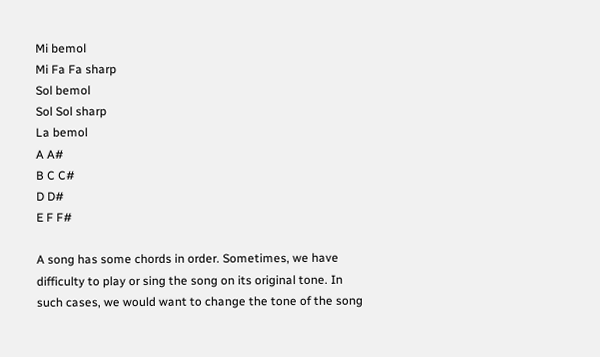Mi bemol
Mi Fa Fa sharp
Sol bemol
Sol Sol sharp
La bemol
A A#
B C C#
D D#
E F F#

A song has some chords in order. Sometimes, we have difficulty to play or sing the song on its original tone. In such cases, we would want to change the tone of the song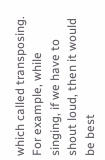which called transposing. For example, while singing, if we have to shout loud, then it would be best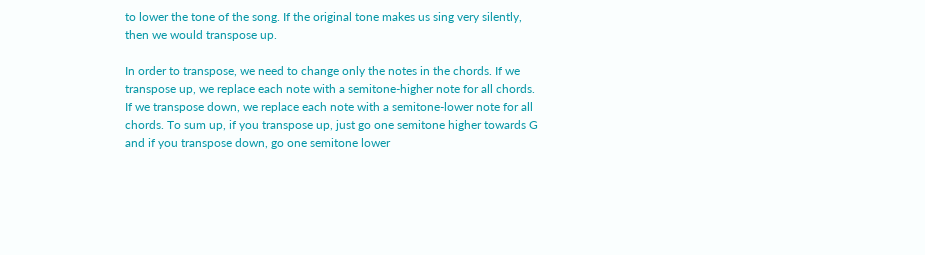to lower the tone of the song. If the original tone makes us sing very silently, then we would transpose up.

In order to transpose, we need to change only the notes in the chords. If we transpose up, we replace each note with a semitone-higher note for all chords. If we transpose down, we replace each note with a semitone-lower note for all chords. To sum up, if you transpose up, just go one semitone higher towards G and if you transpose down, go one semitone lower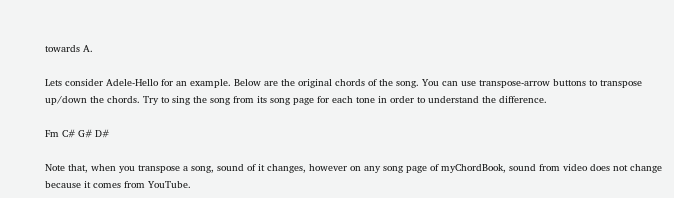towards A.

Lets consider Adele-Hello for an example. Below are the original chords of the song. You can use transpose-arrow buttons to transpose up/down the chords. Try to sing the song from its song page for each tone in order to understand the difference.

Fm C# G# D#

Note that, when you transpose a song, sound of it changes, however on any song page of myChordBook, sound from video does not change because it comes from YouTube.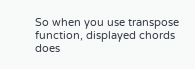So when you use transpose function, displayed chords does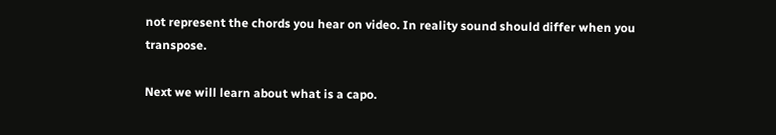not represent the chords you hear on video. In reality sound should differ when you transpose.

Next we will learn about what is a capo.